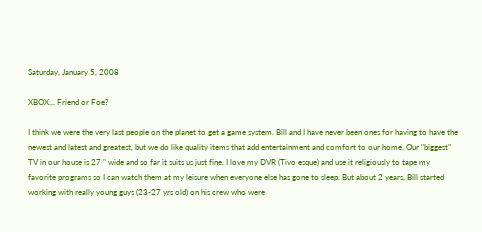Saturday, January 5, 2008

XBOX... Friend or Foe?

I think we were the very last people on the planet to get a game system. Bill and I have never been ones for having to have the newest and latest and greatest, but we do like quality items that add entertainment and comfort to our home. Our "biggest" TV in our house is 27 " wide and so far it suits us just fine. I love my DVR (Tivo esque) and use it religiously to tape my favorite programs so I can watch them at my leisure when everyone else has gone to sleep. But about 2 years, Bill started working with really young guys (23-27 yrs old) on his crew who were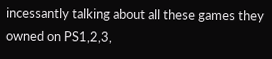incessantly talking about all these games they owned on PS1,2,3,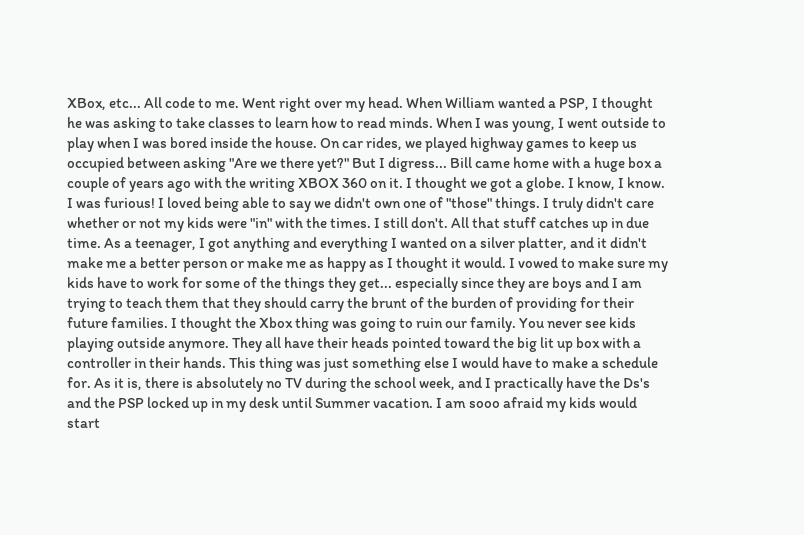XBox, etc... All code to me. Went right over my head. When William wanted a PSP, I thought he was asking to take classes to learn how to read minds. When I was young, I went outside to play when I was bored inside the house. On car rides, we played highway games to keep us occupied between asking "Are we there yet?" But I digress... Bill came home with a huge box a couple of years ago with the writing XBOX 360 on it. I thought we got a globe. I know, I know. I was furious! I loved being able to say we didn't own one of "those" things. I truly didn't care whether or not my kids were "in" with the times. I still don't. All that stuff catches up in due time. As a teenager, I got anything and everything I wanted on a silver platter, and it didn't make me a better person or make me as happy as I thought it would. I vowed to make sure my kids have to work for some of the things they get... especially since they are boys and I am trying to teach them that they should carry the brunt of the burden of providing for their future families. I thought the Xbox thing was going to ruin our family. You never see kids playing outside anymore. They all have their heads pointed toward the big lit up box with a controller in their hands. This thing was just something else I would have to make a schedule for. As it is, there is absolutely no TV during the school week, and I practically have the Ds's and the PSP locked up in my desk until Summer vacation. I am sooo afraid my kids would start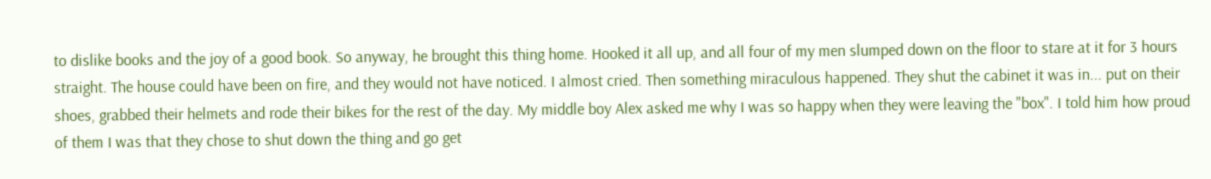to dislike books and the joy of a good book. So anyway, he brought this thing home. Hooked it all up, and all four of my men slumped down on the floor to stare at it for 3 hours straight. The house could have been on fire, and they would not have noticed. I almost cried. Then something miraculous happened. They shut the cabinet it was in... put on their shoes, grabbed their helmets and rode their bikes for the rest of the day. My middle boy Alex asked me why I was so happy when they were leaving the "box". I told him how proud of them I was that they chose to shut down the thing and go get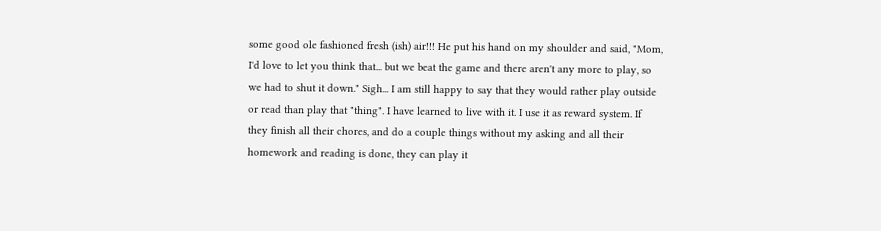some good ole fashioned fresh (ish) air!!! He put his hand on my shoulder and said, "Mom, I'd love to let you think that... but we beat the game and there aren't any more to play, so we had to shut it down." Sigh... I am still happy to say that they would rather play outside or read than play that "thing". I have learned to live with it. I use it as reward system. If they finish all their chores, and do a couple things without my asking and all their homework and reading is done, they can play it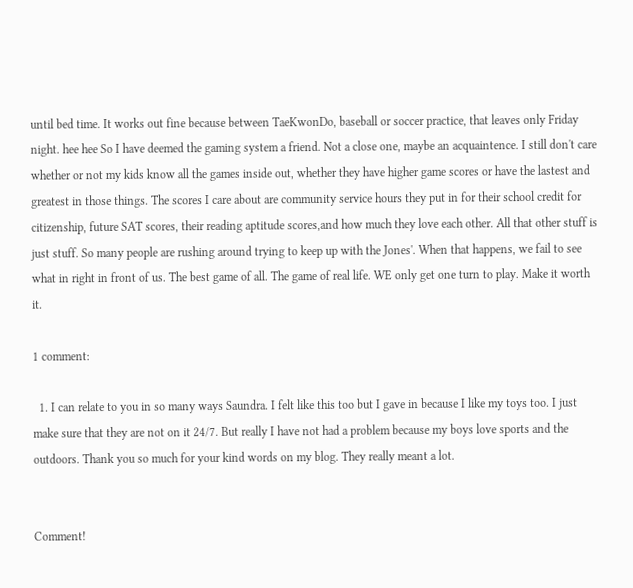until bed time. It works out fine because between TaeKwonDo, baseball or soccer practice, that leaves only Friday night. hee hee So I have deemed the gaming system a friend. Not a close one, maybe an acquaintence. I still don't care whether or not my kids know all the games inside out, whether they have higher game scores or have the lastest and greatest in those things. The scores I care about are community service hours they put in for their school credit for citizenship, future SAT scores, their reading aptitude scores,and how much they love each other. All that other stuff is just stuff. So many people are rushing around trying to keep up with the Jones'. When that happens, we fail to see what in right in front of us. The best game of all. The game of real life. WE only get one turn to play. Make it worth it.

1 comment:

  1. I can relate to you in so many ways Saundra. I felt like this too but I gave in because I like my toys too. I just make sure that they are not on it 24/7. But really I have not had a problem because my boys love sports and the outdoors. Thank you so much for your kind words on my blog. They really meant a lot.


Comment!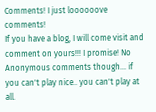Comments! I just loooooove comments!
If you have a blog, I will come visit and comment on yours!!! I promise! No Anonymous comments though... if you can't play nice.. you can't play at all.